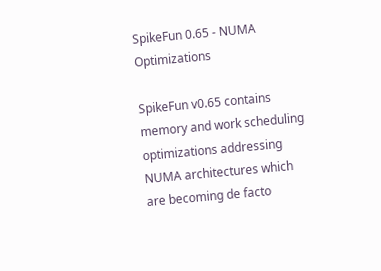SpikeFun 0.65 - NUMA Optimizations

SpikeFun v0.65 contains memory and work scheduling optimizations addressing NUMA architectures which are becoming de facto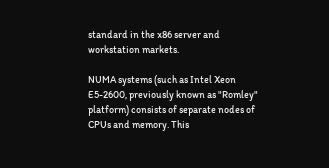standard in the x86 server and workstation markets.

NUMA systems (such as Intel Xeon E5-2600, previously known as "Romley" platform) consists of separate nodes of CPUs and memory. This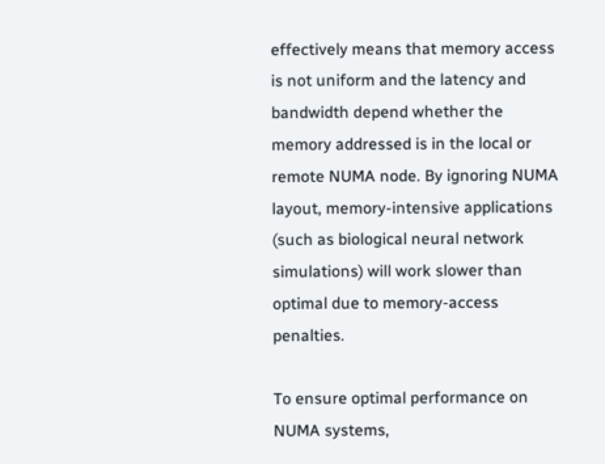effectively means that memory access is not uniform and the latency and bandwidth depend whether the memory addressed is in the local or remote NUMA node. By ignoring NUMA layout, memory-intensive applications (such as biological neural network simulations) will work slower than optimal due to memory-access penalties.

To ensure optimal performance on NUMA systems,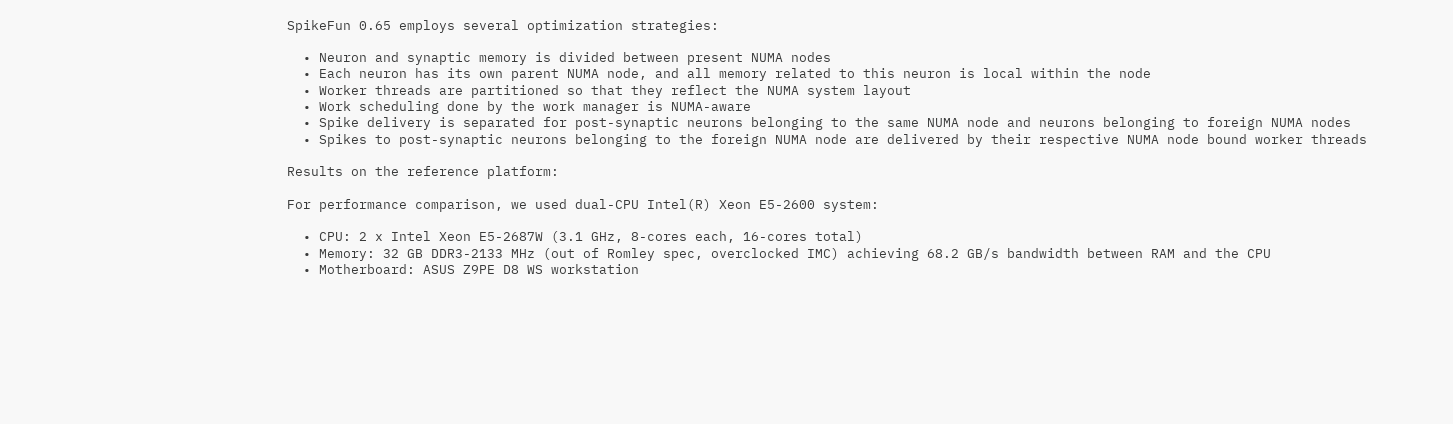SpikeFun 0.65 employs several optimization strategies:

  • Neuron and synaptic memory is divided between present NUMA nodes
  • Each neuron has its own parent NUMA node, and all memory related to this neuron is local within the node
  • Worker threads are partitioned so that they reflect the NUMA system layout
  • Work scheduling done by the work manager is NUMA-aware
  • Spike delivery is separated for post-synaptic neurons belonging to the same NUMA node and neurons belonging to foreign NUMA nodes
  • Spikes to post-synaptic neurons belonging to the foreign NUMA node are delivered by their respective NUMA node bound worker threads

Results on the reference platform:

For performance comparison, we used dual-CPU Intel(R) Xeon E5-2600 system:

  • CPU: 2 x Intel Xeon E5-2687W (3.1 GHz, 8-cores each, 16-cores total)
  • Memory: 32 GB DDR3-2133 MHz (out of Romley spec, overclocked IMC) achieving 68.2 GB/s bandwidth between RAM and the CPU
  • Motherboard: ASUS Z9PE D8 WS workstation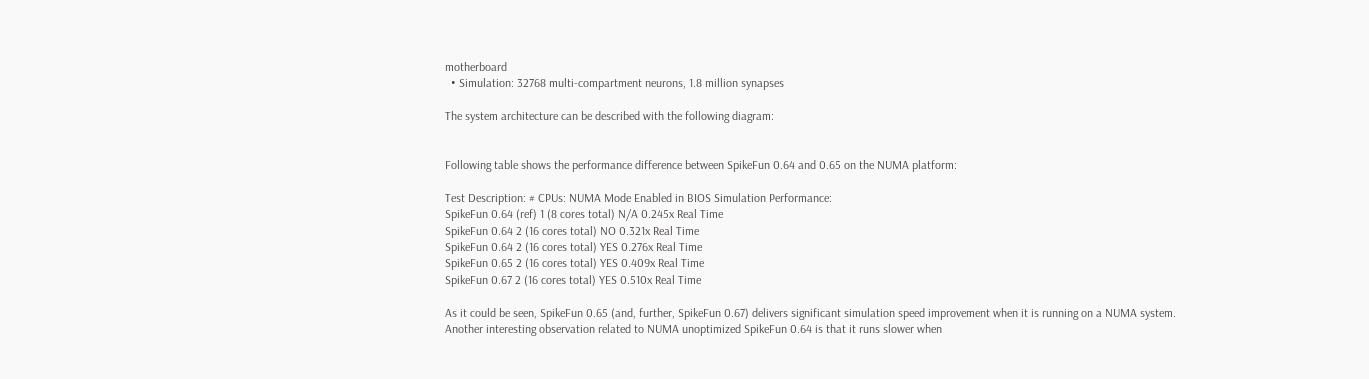motherboard
  • Simulation: 32768 multi-compartment neurons, 1.8 million synapses

The system architecture can be described with the following diagram:


Following table shows the performance difference between SpikeFun 0.64 and 0.65 on the NUMA platform:

Test Description: # CPUs: NUMA Mode Enabled in BIOS Simulation Performance:
SpikeFun 0.64 (ref) 1 (8 cores total) N/A 0.245x Real Time
SpikeFun 0.64 2 (16 cores total) NO 0.321x Real Time
SpikeFun 0.64 2 (16 cores total) YES 0.276x Real Time
SpikeFun 0.65 2 (16 cores total) YES 0.409x Real Time
SpikeFun 0.67 2 (16 cores total) YES 0.510x Real Time

As it could be seen, SpikeFun 0.65 (and, further, SpikeFun 0.67) delivers significant simulation speed improvement when it is running on a NUMA system. Another interesting observation related to NUMA unoptimized SpikeFun 0.64 is that it runs slower when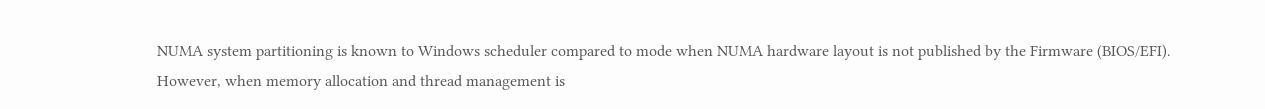NUMA system partitioning is known to Windows scheduler compared to mode when NUMA hardware layout is not published by the Firmware (BIOS/EFI). However, when memory allocation and thread management is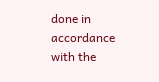done in accordance with the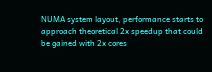NUMA system layout, performance starts to approach theoretical 2x speedup that could be gained with 2x cores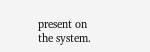present on the system.